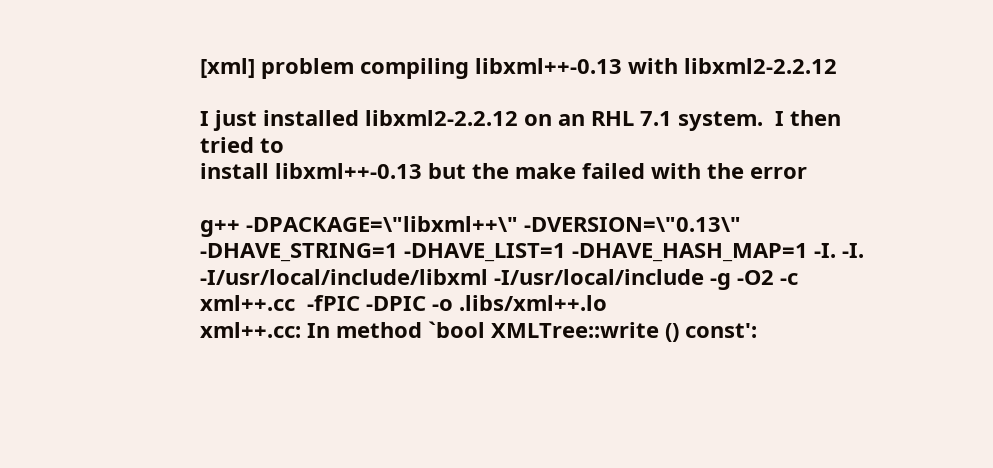[xml] problem compiling libxml++-0.13 with libxml2-2.2.12

I just installed libxml2-2.2.12 on an RHL 7.1 system.  I then tried to
install libxml++-0.13 but the make failed with the error

g++ -DPACKAGE=\"libxml++\" -DVERSION=\"0.13\" -DHAVE_STRING=1 -DHAVE_LIST=1 -DHAVE_HASH_MAP=1 -I. -I.
-I/usr/local/include/libxml -I/usr/local/include -g -O2 -c xml++.cc  -fPIC -DPIC -o .libs/xml++.lo
xml++.cc: In method `bool XMLTree::write () const':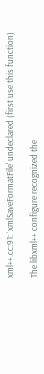xml++.cc:91: `xmlSaveFormatFile' undeclared (first use this function)

The libxml++ configure recognized the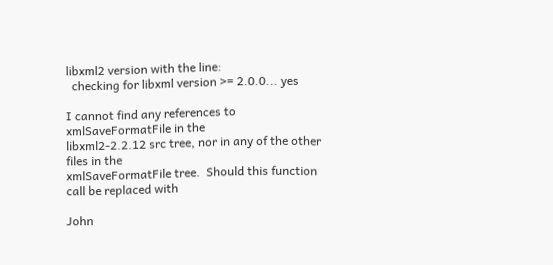libxml2 version with the line:
  checking for libxml version >= 2.0.0... yes

I cannot find any references to xmlSaveFormatFile in the
libxml2-2.2.12 src tree, nor in any of the other files in the
xmlSaveFormatFile tree.  Should this function call be replaced with

John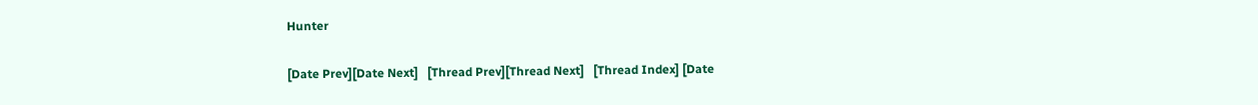Hunter

[Date Prev][Date Next]   [Thread Prev][Thread Next]   [Thread Index] [Date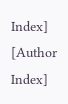Index] [Author Index]